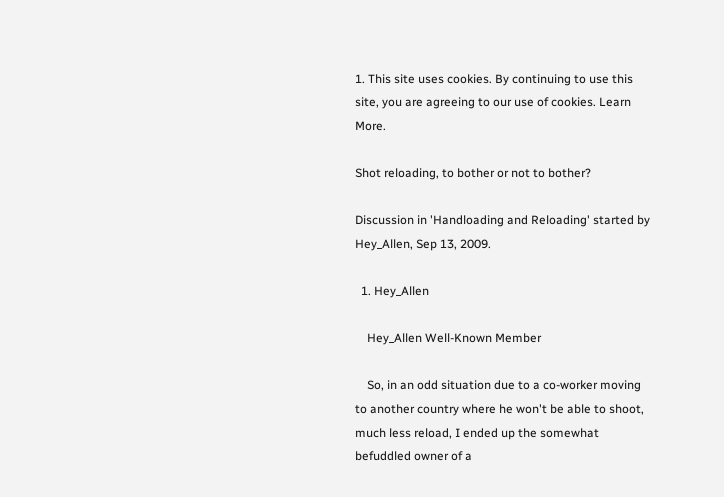1. This site uses cookies. By continuing to use this site, you are agreeing to our use of cookies. Learn More.

Shot reloading, to bother or not to bother?

Discussion in 'Handloading and Reloading' started by Hey_Allen, Sep 13, 2009.

  1. Hey_Allen

    Hey_Allen Well-Known Member

    So, in an odd situation due to a co-worker moving to another country where he won't be able to shoot, much less reload, I ended up the somewhat befuddled owner of a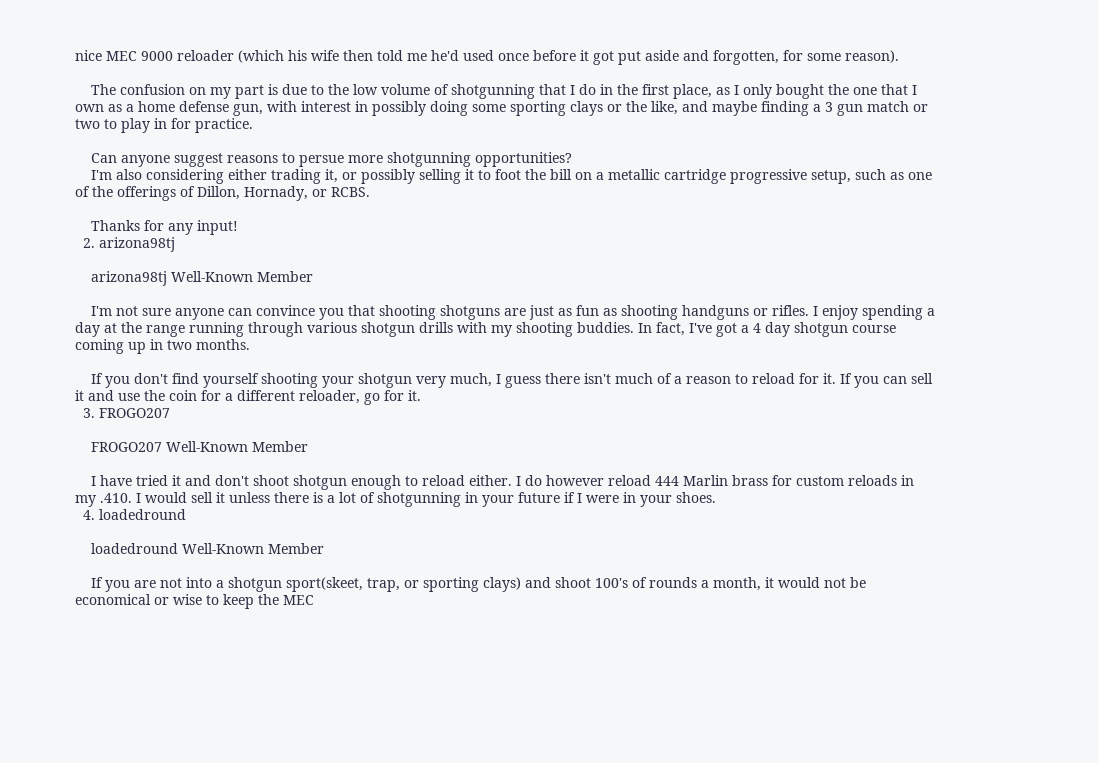nice MEC 9000 reloader (which his wife then told me he'd used once before it got put aside and forgotten, for some reason).

    The confusion on my part is due to the low volume of shotgunning that I do in the first place, as I only bought the one that I own as a home defense gun, with interest in possibly doing some sporting clays or the like, and maybe finding a 3 gun match or two to play in for practice.

    Can anyone suggest reasons to persue more shotgunning opportunities?
    I'm also considering either trading it, or possibly selling it to foot the bill on a metallic cartridge progressive setup, such as one of the offerings of Dillon, Hornady, or RCBS.

    Thanks for any input!
  2. arizona98tj

    arizona98tj Well-Known Member

    I'm not sure anyone can convince you that shooting shotguns are just as fun as shooting handguns or rifles. I enjoy spending a day at the range running through various shotgun drills with my shooting buddies. In fact, I've got a 4 day shotgun course coming up in two months.

    If you don't find yourself shooting your shotgun very much, I guess there isn't much of a reason to reload for it. If you can sell it and use the coin for a different reloader, go for it.
  3. FROGO207

    FROGO207 Well-Known Member

    I have tried it and don't shoot shotgun enough to reload either. I do however reload 444 Marlin brass for custom reloads in my .410. I would sell it unless there is a lot of shotgunning in your future if I were in your shoes.
  4. loadedround

    loadedround Well-Known Member

    If you are not into a shotgun sport(skeet, trap, or sporting clays) and shoot 100's of rounds a month, it would not be economical or wise to keep the MEC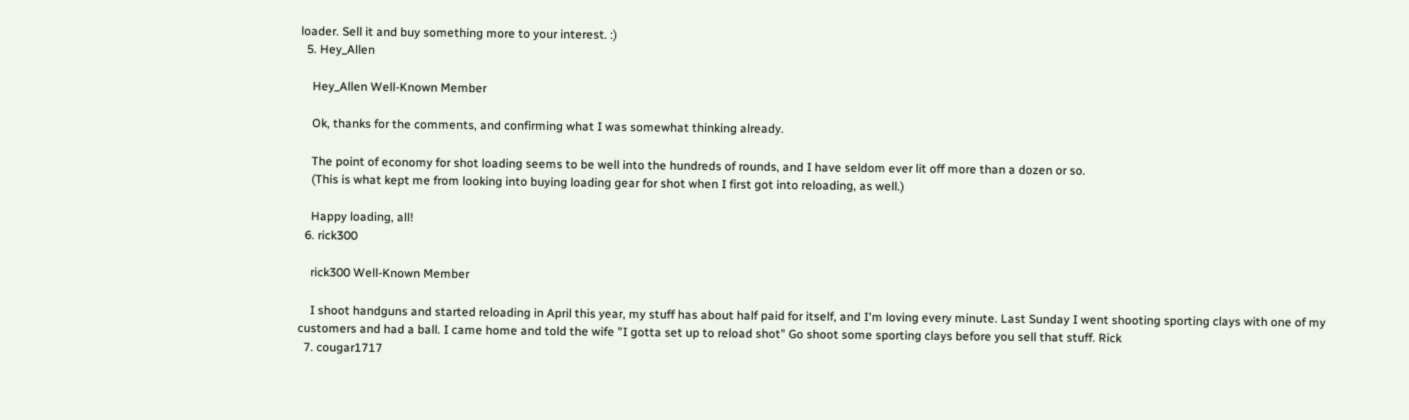loader. Sell it and buy something more to your interest. :)
  5. Hey_Allen

    Hey_Allen Well-Known Member

    Ok, thanks for the comments, and confirming what I was somewhat thinking already.

    The point of economy for shot loading seems to be well into the hundreds of rounds, and I have seldom ever lit off more than a dozen or so.
    (This is what kept me from looking into buying loading gear for shot when I first got into reloading, as well.)

    Happy loading, all!
  6. rick300

    rick300 Well-Known Member

    I shoot handguns and started reloading in April this year, my stuff has about half paid for itself, and I'm loving every minute. Last Sunday I went shooting sporting clays with one of my customers and had a ball. I came home and told the wife "I gotta set up to reload shot" Go shoot some sporting clays before you sell that stuff. Rick
  7. cougar1717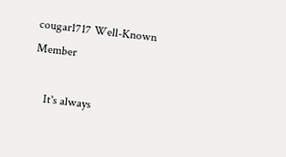cougar1717 Well-Known Member

    It's always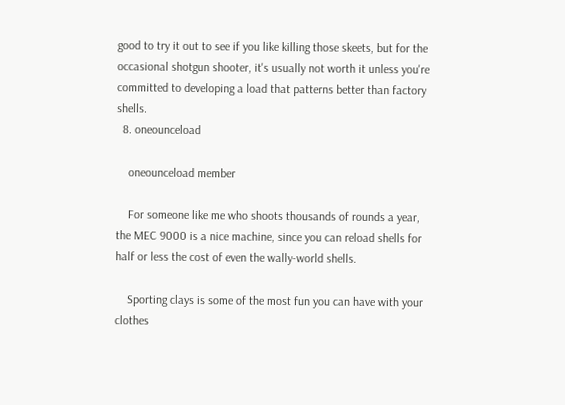good to try it out to see if you like killing those skeets, but for the occasional shotgun shooter, it's usually not worth it unless you're committed to developing a load that patterns better than factory shells.
  8. oneounceload

    oneounceload member

    For someone like me who shoots thousands of rounds a year, the MEC 9000 is a nice machine, since you can reload shells for half or less the cost of even the wally-world shells.

    Sporting clays is some of the most fun you can have with your clothes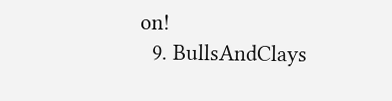on!
  9. BullsAndClays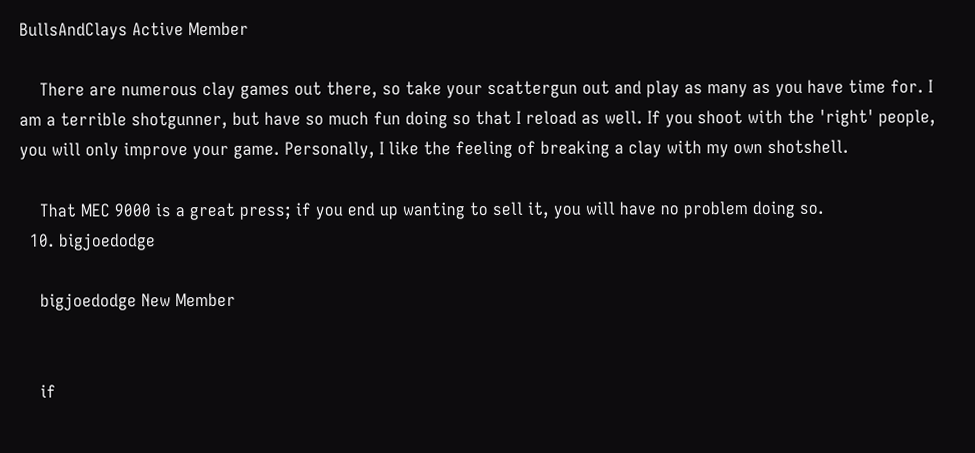BullsAndClays Active Member

    There are numerous clay games out there, so take your scattergun out and play as many as you have time for. I am a terrible shotgunner, but have so much fun doing so that I reload as well. If you shoot with the 'right' people, you will only improve your game. Personally, I like the feeling of breaking a clay with my own shotshell.

    That MEC 9000 is a great press; if you end up wanting to sell it, you will have no problem doing so.
  10. bigjoedodge

    bigjoedodge New Member


    if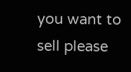you want to sell please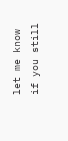let me know if you still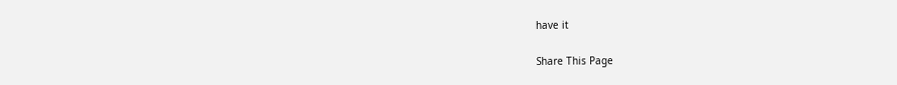have it

Share This Page